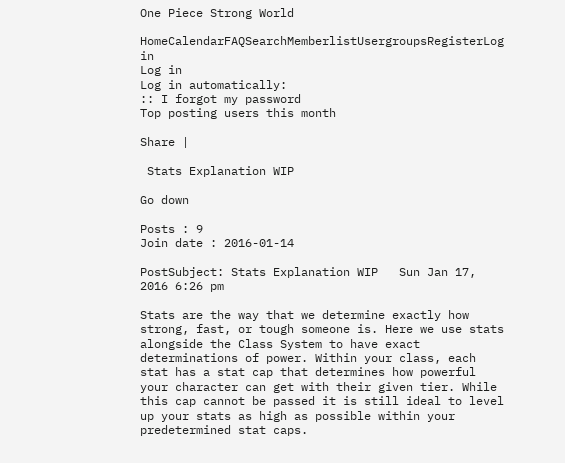One Piece Strong World

HomeCalendarFAQSearchMemberlistUsergroupsRegisterLog in
Log in
Log in automatically:
:: I forgot my password
Top posting users this month

Share |

 Stats Explanation WIP

Go down

Posts : 9
Join date : 2016-01-14

PostSubject: Stats Explanation WIP   Sun Jan 17, 2016 6:26 pm

Stats are the way that we determine exactly how strong, fast, or tough someone is. Here we use stats alongside the Class System to have exact determinations of power. Within your class, each stat has a stat cap that determines how powerful your character can get with their given tier. While this cap cannot be passed it is still ideal to level up your stats as high as possible within your predetermined stat caps.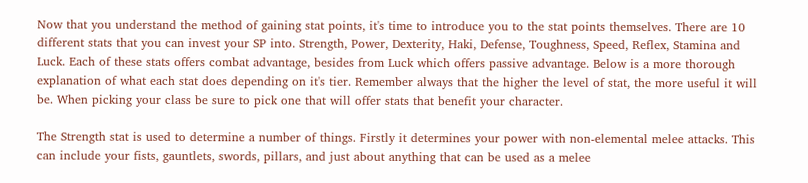Now that you understand the method of gaining stat points, it's time to introduce you to the stat points themselves. There are 10 different stats that you can invest your SP into. Strength, Power, Dexterity, Haki, Defense, Toughness, Speed, Reflex, Stamina and Luck. Each of these stats offers combat advantage, besides from Luck which offers passive advantage. Below is a more thorough explanation of what each stat does depending on it's tier. Remember always that the higher the level of stat, the more useful it will be. When picking your class be sure to pick one that will offer stats that benefit your character.

The Strength stat is used to determine a number of things. Firstly it determines your power with non-elemental melee attacks. This can include your fists, gauntlets, swords, pillars, and just about anything that can be used as a melee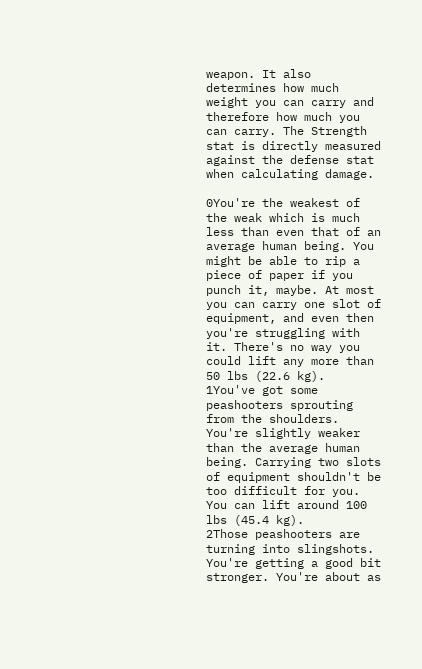weapon. It also determines how much weight you can carry and therefore how much you can carry. The Strength stat is directly measured against the defense stat when calculating damage.

0You're the weakest of the weak which is much less than even that of an average human being. You might be able to rip a piece of paper if you punch it, maybe. At most you can carry one slot of equipment, and even then you're struggling with it. There's no way you could lift any more than 50 lbs (22.6 kg).
1You've got some peashooters sprouting from the shoulders. You're slightly weaker than the average human being. Carrying two slots of equipment shouldn't be too difficult for you. You can lift around 100 lbs (45.4 kg).
2Those peashooters are turning into slingshots. You're getting a good bit stronger. You're about as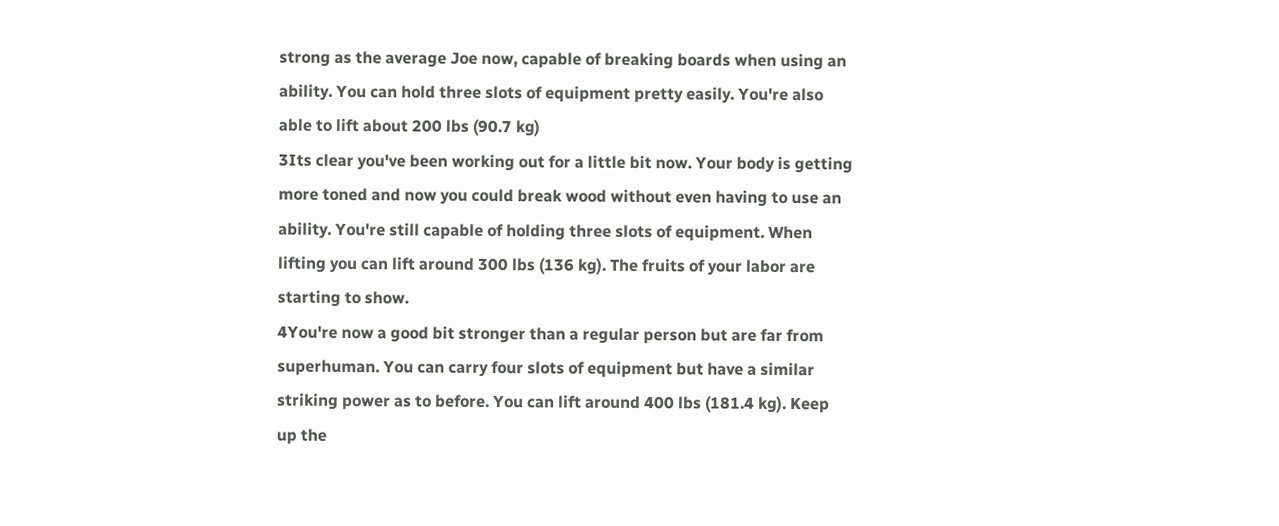strong as the average Joe now, capable of breaking boards when using an ability. You can hold three slots of equipment pretty easily. You're also able to lift about 200 lbs (90.7 kg)
3Its clear you've been working out for a little bit now. Your body is getting more toned and now you could break wood without even having to use an ability. You're still capable of holding three slots of equipment. When lifting you can lift around 300 lbs (136 kg). The fruits of your labor are starting to show.
4You're now a good bit stronger than a regular person but are far from superhuman. You can carry four slots of equipment but have a similar striking power as to before. You can lift around 400 lbs (181.4 kg). Keep up the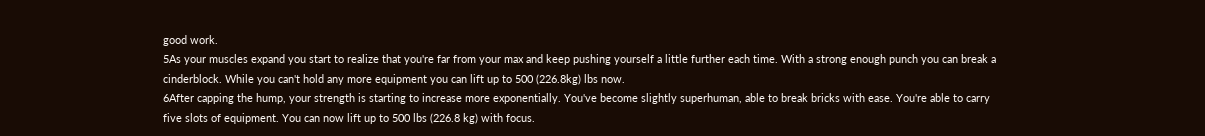good work.
5As your muscles expand you start to realize that you're far from your max and keep pushing yourself a little further each time. With a strong enough punch you can break a cinderblock. While you can't hold any more equipment you can lift up to 500 (226.8kg) lbs now.
6After capping the hump, your strength is starting to increase more exponentially. You've become slightly superhuman, able to break bricks with ease. You're able to carry five slots of equipment. You can now lift up to 500 lbs (226.8 kg) with focus.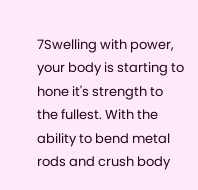7Swelling with power, your body is starting to hone it's strength to the fullest. With the ability to bend metal rods and crush body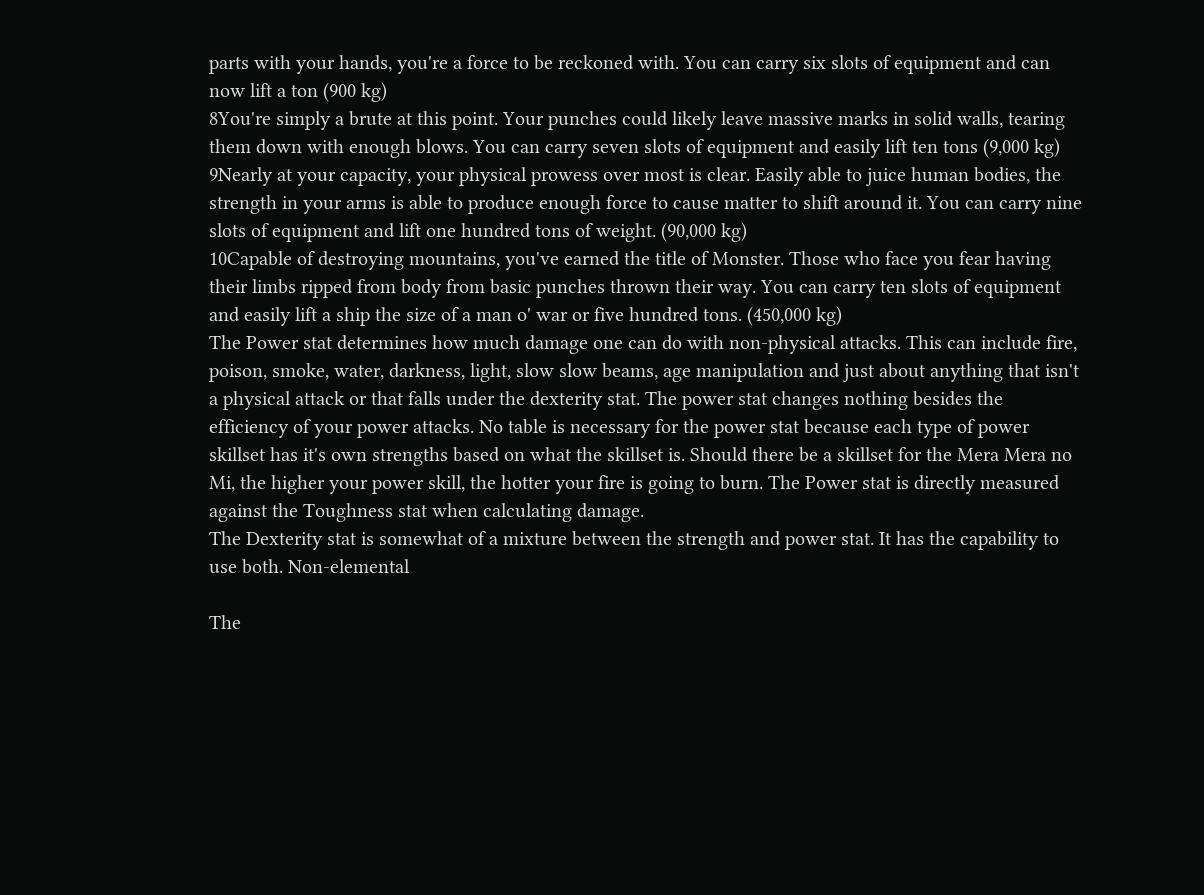parts with your hands, you're a force to be reckoned with. You can carry six slots of equipment and can now lift a ton (900 kg)
8You're simply a brute at this point. Your punches could likely leave massive marks in solid walls, tearing them down with enough blows. You can carry seven slots of equipment and easily lift ten tons (9,000 kg)
9Nearly at your capacity, your physical prowess over most is clear. Easily able to juice human bodies, the strength in your arms is able to produce enough force to cause matter to shift around it. You can carry nine slots of equipment and lift one hundred tons of weight. (90,000 kg)
10Capable of destroying mountains, you've earned the title of Monster. Those who face you fear having their limbs ripped from body from basic punches thrown their way. You can carry ten slots of equipment and easily lift a ship the size of a man o' war or five hundred tons. (450,000 kg)
The Power stat determines how much damage one can do with non-physical attacks. This can include fire, poison, smoke, water, darkness, light, slow slow beams, age manipulation and just about anything that isn't a physical attack or that falls under the dexterity stat. The power stat changes nothing besides the efficiency of your power attacks. No table is necessary for the power stat because each type of power skillset has it's own strengths based on what the skillset is. Should there be a skillset for the Mera Mera no Mi, the higher your power skill, the hotter your fire is going to burn. The Power stat is directly measured against the Toughness stat when calculating damage.
The Dexterity stat is somewhat of a mixture between the strength and power stat. It has the capability to use both. Non-elemental

The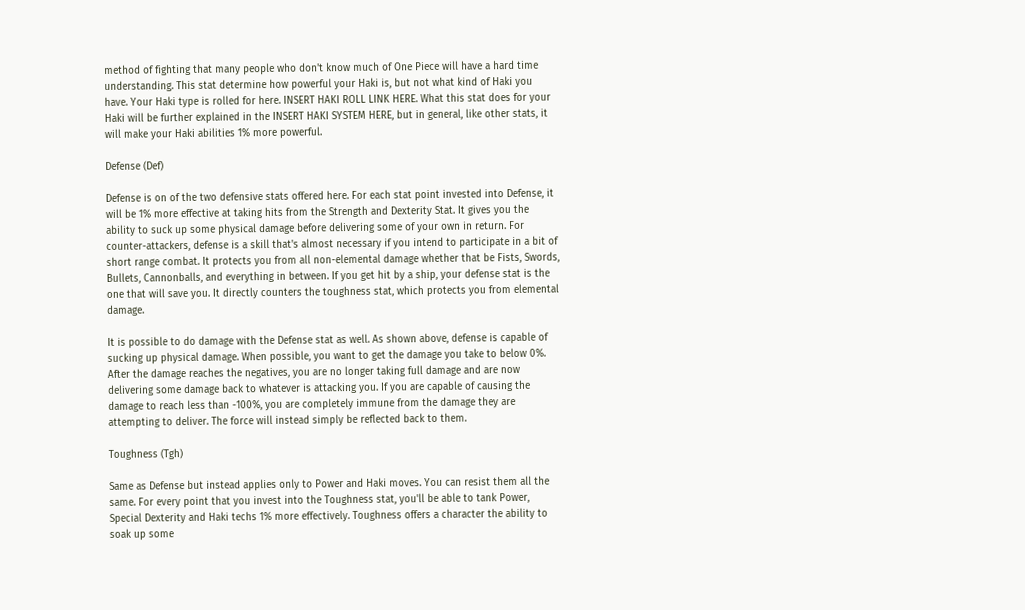method of fighting that many people who don't know much of One Piece will have a hard time understanding. This stat determine how powerful your Haki is, but not what kind of Haki you have. Your Haki type is rolled for here. INSERT HAKI ROLL LINK HERE. What this stat does for your Haki will be further explained in the INSERT HAKI SYSTEM HERE, but in general, like other stats, it will make your Haki abilities 1% more powerful.

Defense (Def)

Defense is on of the two defensive stats offered here. For each stat point invested into Defense, it will be 1% more effective at taking hits from the Strength and Dexterity Stat. It gives you the ability to suck up some physical damage before delivering some of your own in return. For counter-attackers, defense is a skill that's almost necessary if you intend to participate in a bit of short range combat. It protects you from all non-elemental damage whether that be Fists, Swords, Bullets, Cannonballs, and everything in between. If you get hit by a ship, your defense stat is the one that will save you. It directly counters the toughness stat, which protects you from elemental damage.

It is possible to do damage with the Defense stat as well. As shown above, defense is capable of sucking up physical damage. When possible, you want to get the damage you take to below 0%. After the damage reaches the negatives, you are no longer taking full damage and are now delivering some damage back to whatever is attacking you. If you are capable of causing the damage to reach less than -100%, you are completely immune from the damage they are attempting to deliver. The force will instead simply be reflected back to them.

Toughness (Tgh)

Same as Defense but instead applies only to Power and Haki moves. You can resist them all the same. For every point that you invest into the Toughness stat, you'll be able to tank Power, Special Dexterity and Haki techs 1% more effectively. Toughness offers a character the ability to soak up some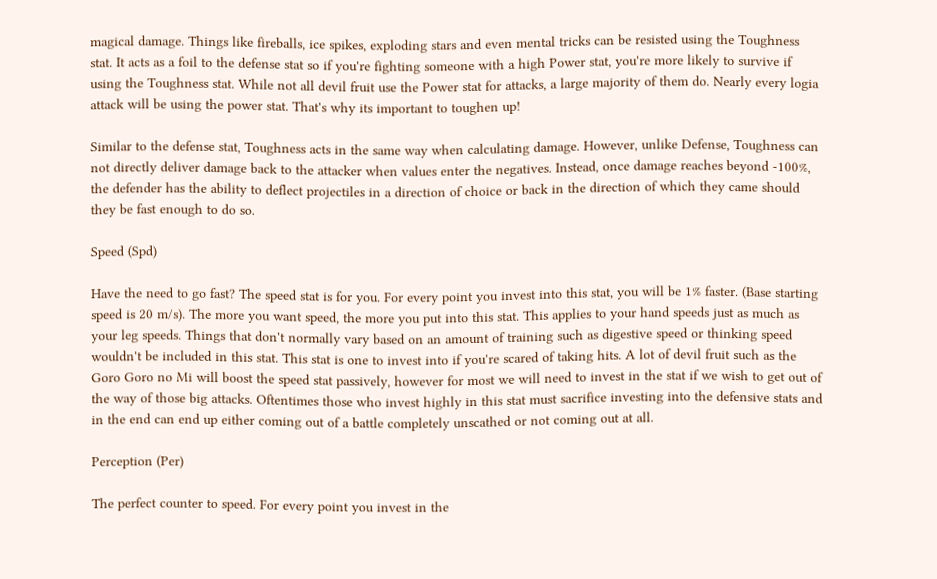magical damage. Things like fireballs, ice spikes, exploding stars and even mental tricks can be resisted using the Toughness stat. It acts as a foil to the defense stat so if you're fighting someone with a high Power stat, you're more likely to survive if using the Toughness stat. While not all devil fruit use the Power stat for attacks, a large majority of them do. Nearly every logia attack will be using the power stat. That's why its important to toughen up!

Similar to the defense stat, Toughness acts in the same way when calculating damage. However, unlike Defense, Toughness can not directly deliver damage back to the attacker when values enter the negatives. Instead, once damage reaches beyond -100%, the defender has the ability to deflect projectiles in a direction of choice or back in the direction of which they came should they be fast enough to do so.

Speed (Spd)

Have the need to go fast? The speed stat is for you. For every point you invest into this stat, you will be 1% faster. (Base starting speed is 20 m/s). The more you want speed, the more you put into this stat. This applies to your hand speeds just as much as your leg speeds. Things that don't normally vary based on an amount of training such as digestive speed or thinking speed wouldn't be included in this stat. This stat is one to invest into if you're scared of taking hits. A lot of devil fruit such as the Goro Goro no Mi will boost the speed stat passively, however for most we will need to invest in the stat if we wish to get out of the way of those big attacks. Oftentimes those who invest highly in this stat must sacrifice investing into the defensive stats and in the end can end up either coming out of a battle completely unscathed or not coming out at all.

Perception (Per)

The perfect counter to speed. For every point you invest in the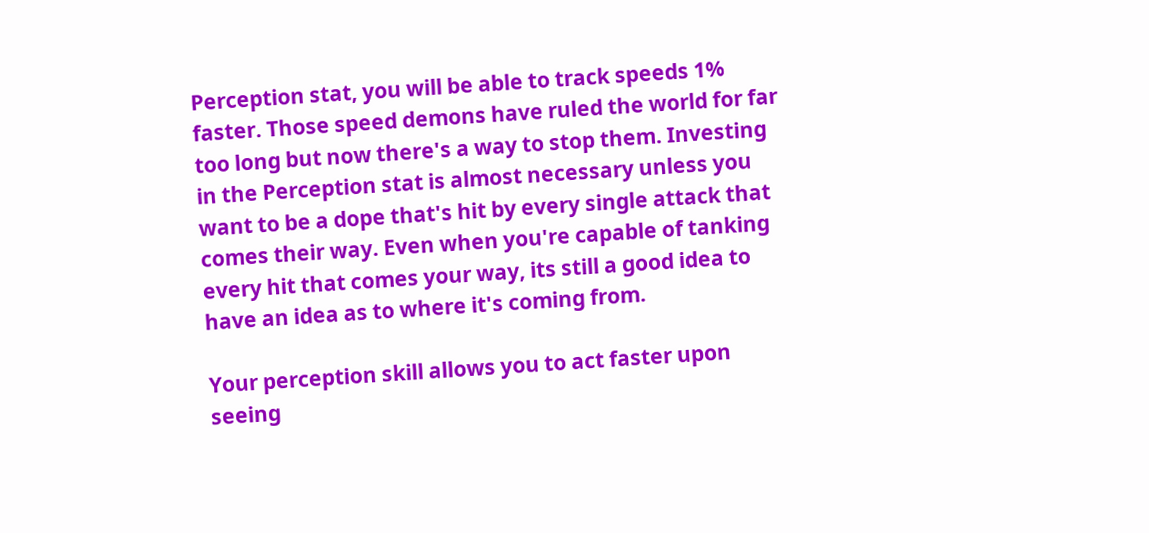Perception stat, you will be able to track speeds 1% faster. Those speed demons have ruled the world for far too long but now there's a way to stop them. Investing in the Perception stat is almost necessary unless you want to be a dope that's hit by every single attack that comes their way. Even when you're capable of tanking every hit that comes your way, its still a good idea to have an idea as to where it's coming from.

Your perception skill allows you to act faster upon seeing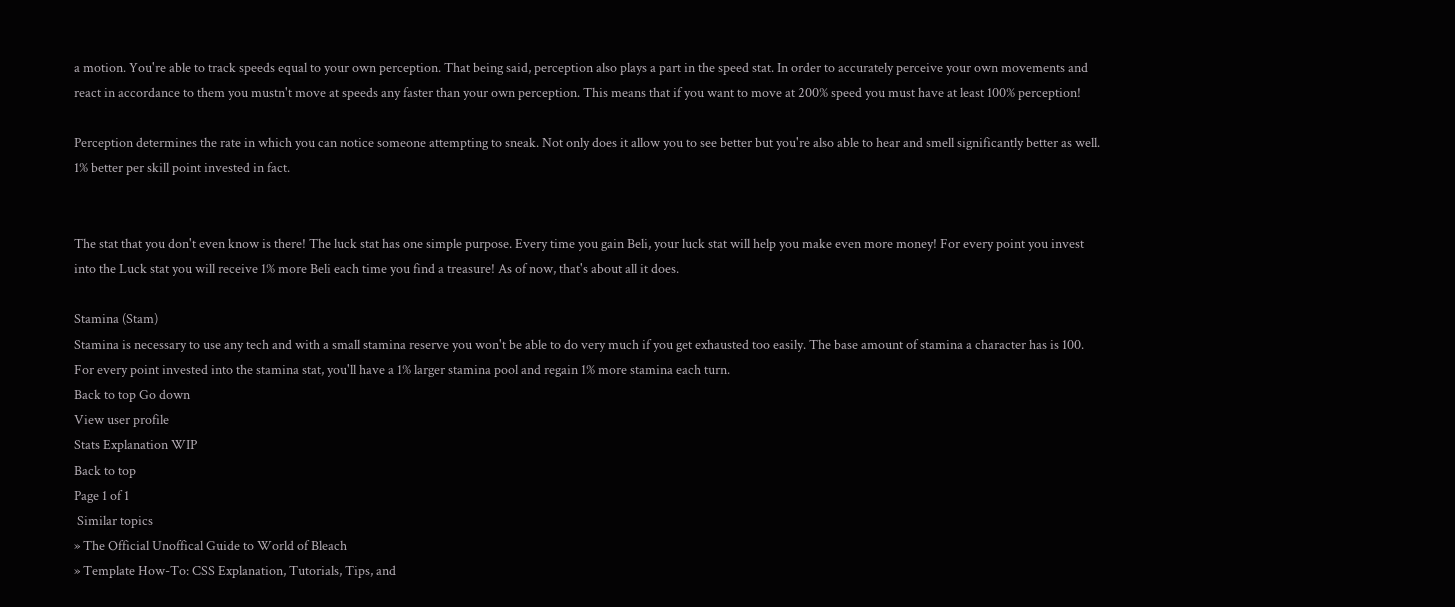a motion. You're able to track speeds equal to your own perception. That being said, perception also plays a part in the speed stat. In order to accurately perceive your own movements and react in accordance to them you mustn't move at speeds any faster than your own perception. This means that if you want to move at 200% speed you must have at least 100% perception!

Perception determines the rate in which you can notice someone attempting to sneak. Not only does it allow you to see better but you're also able to hear and smell significantly better as well. 1% better per skill point invested in fact.


The stat that you don't even know is there! The luck stat has one simple purpose. Every time you gain Beli, your luck stat will help you make even more money! For every point you invest into the Luck stat you will receive 1% more Beli each time you find a treasure! As of now, that's about all it does.

Stamina (Stam)
Stamina is necessary to use any tech and with a small stamina reserve you won't be able to do very much if you get exhausted too easily. The base amount of stamina a character has is 100. For every point invested into the stamina stat, you'll have a 1% larger stamina pool and regain 1% more stamina each turn.
Back to top Go down
View user profile
Stats Explanation WIP
Back to top
Page 1 of 1
 Similar topics
» The Official Unoffical Guide to World of Bleach
» Template How-To: CSS Explanation, Tutorials, Tips, and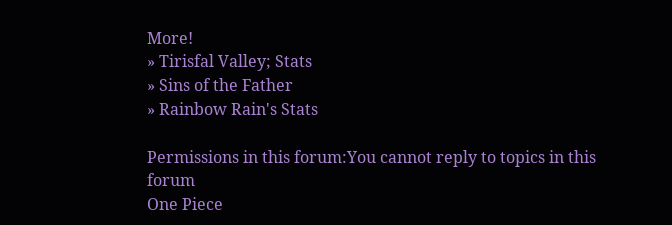More!
» Tirisfal Valley; Stats
» Sins of the Father
» Rainbow Rain's Stats

Permissions in this forum:You cannot reply to topics in this forum
One Piece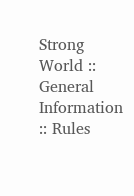Strong World :: General Information :: Rules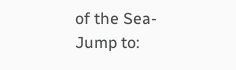of the Sea-
Jump to: